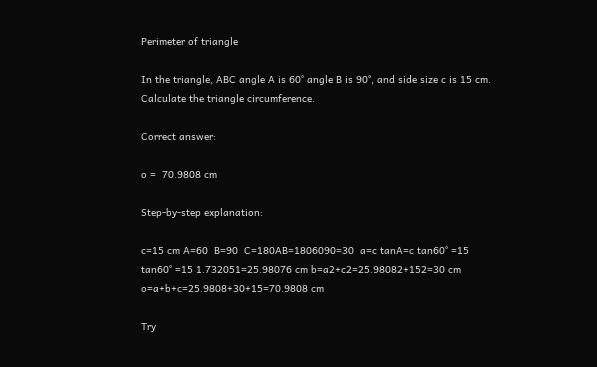Perimeter of triangle

In the triangle, ABC angle A is 60° angle B is 90°, and side size c is 15 cm. Calculate the triangle circumference.

Correct answer:

o =  70.9808 cm

Step-by-step explanation:

c=15 cm A=60  B=90  C=180AB=1806090=30  a=c tanA=c tan60° =15 tan60° =15 1.732051=25.98076 cm b=a2+c2=25.98082+152=30 cm o=a+b+c=25.9808+30+15=70.9808 cm

Try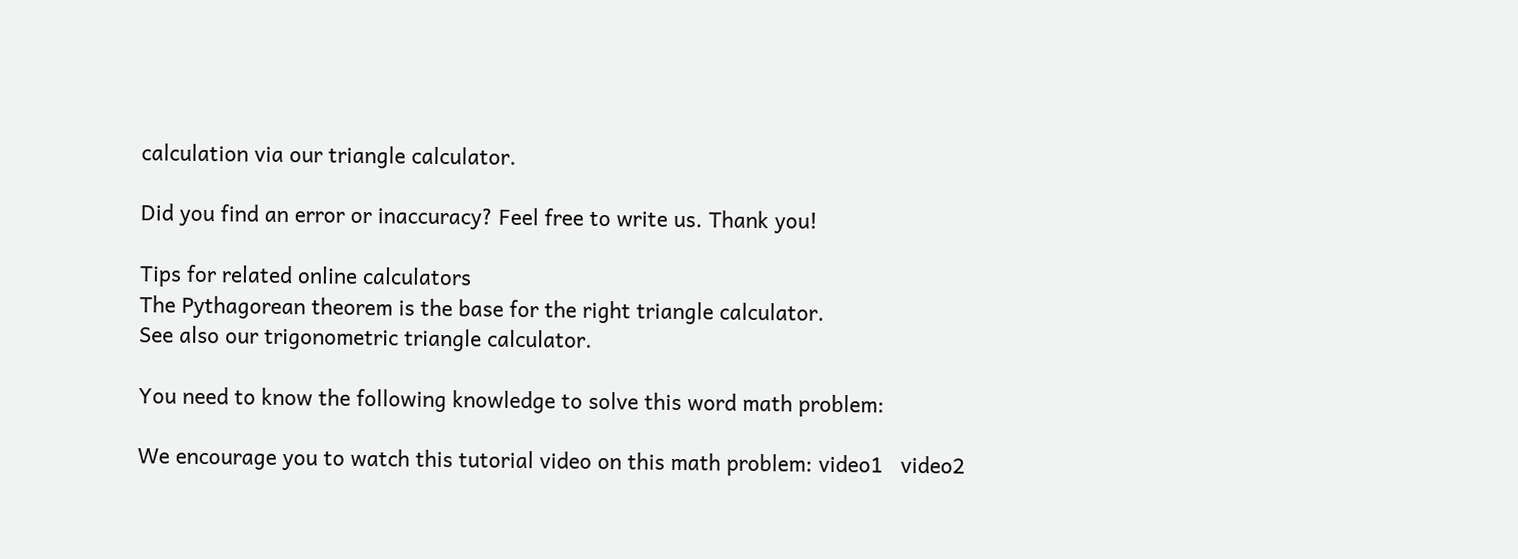calculation via our triangle calculator.

Did you find an error or inaccuracy? Feel free to write us. Thank you!

Tips for related online calculators
The Pythagorean theorem is the base for the right triangle calculator.
See also our trigonometric triangle calculator.

You need to know the following knowledge to solve this word math problem:

We encourage you to watch this tutorial video on this math problem: video1   video2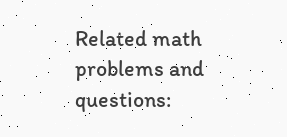Related math problems and questions: